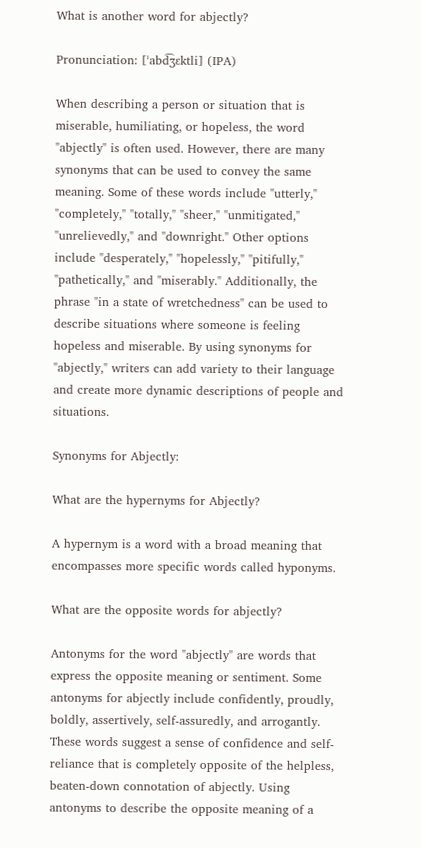What is another word for abjectly?

Pronunciation: [ˈabd͡ʒɛktli] (IPA)

When describing a person or situation that is miserable, humiliating, or hopeless, the word "abjectly" is often used. However, there are many synonyms that can be used to convey the same meaning. Some of these words include "utterly," "completely," "totally," "sheer," "unmitigated," "unrelievedly," and "downright." Other options include "desperately," "hopelessly," "pitifully," "pathetically," and "miserably." Additionally, the phrase "in a state of wretchedness" can be used to describe situations where someone is feeling hopeless and miserable. By using synonyms for "abjectly," writers can add variety to their language and create more dynamic descriptions of people and situations.

Synonyms for Abjectly:

What are the hypernyms for Abjectly?

A hypernym is a word with a broad meaning that encompasses more specific words called hyponyms.

What are the opposite words for abjectly?

Antonyms for the word "abjectly" are words that express the opposite meaning or sentiment. Some antonyms for abjectly include confidently, proudly, boldly, assertively, self-assuredly, and arrogantly. These words suggest a sense of confidence and self-reliance that is completely opposite of the helpless, beaten-down connotation of abjectly. Using antonyms to describe the opposite meaning of a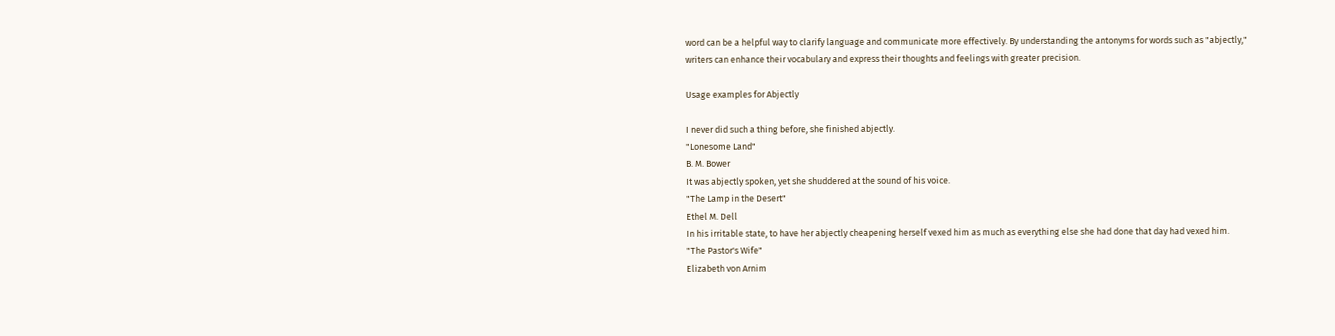word can be a helpful way to clarify language and communicate more effectively. By understanding the antonyms for words such as "abjectly," writers can enhance their vocabulary and express their thoughts and feelings with greater precision.

Usage examples for Abjectly

I never did such a thing before, she finished abjectly.
"Lonesome Land"
B. M. Bower
It was abjectly spoken, yet she shuddered at the sound of his voice.
"The Lamp in the Desert"
Ethel M. Dell
In his irritable state, to have her abjectly cheapening herself vexed him as much as everything else she had done that day had vexed him.
"The Pastor's Wife"
Elizabeth von Arnim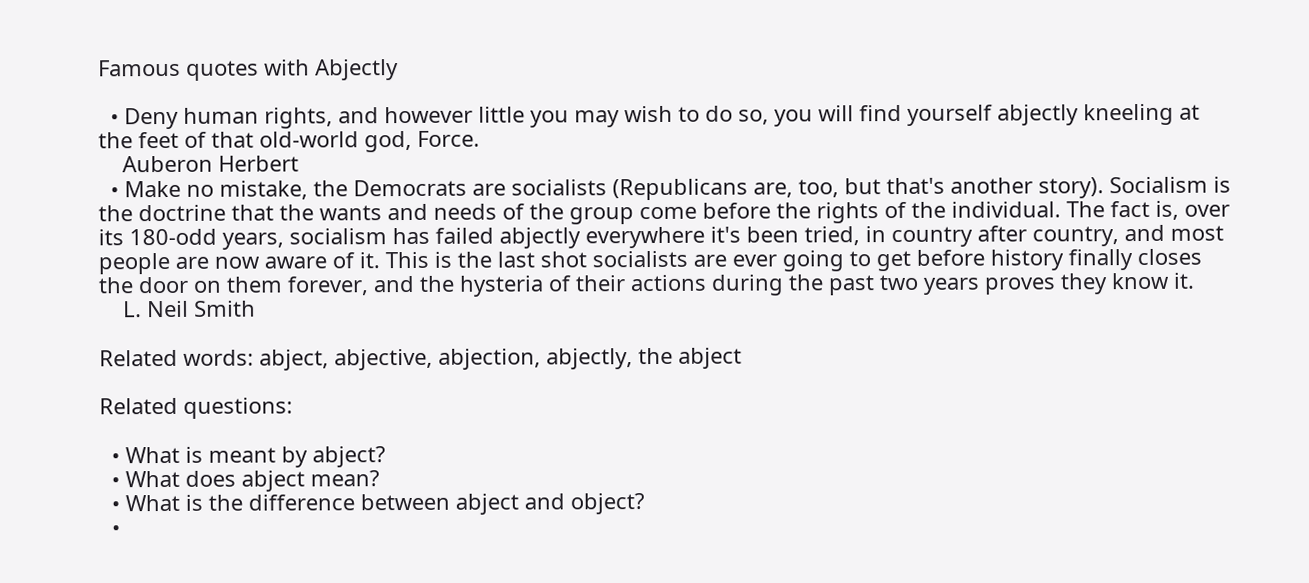Famous quotes with Abjectly

  • Deny human rights, and however little you may wish to do so, you will find yourself abjectly kneeling at the feet of that old-world god, Force.
    Auberon Herbert
  • Make no mistake, the Democrats are socialists (Republicans are, too, but that's another story). Socialism is the doctrine that the wants and needs of the group come before the rights of the individual. The fact is, over its 180-odd years, socialism has failed abjectly everywhere it's been tried, in country after country, and most people are now aware of it. This is the last shot socialists are ever going to get before history finally closes the door on them forever, and the hysteria of their actions during the past two years proves they know it.
    L. Neil Smith

Related words: abject, abjective, abjection, abjectly, the abject

Related questions:

  • What is meant by abject?
  • What does abject mean?
  • What is the difference between abject and object?
  •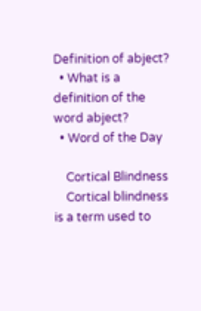Definition of abject?
  • What is a definition of the word abject?
  • Word of the Day

    Cortical Blindness
    Cortical blindness is a term used to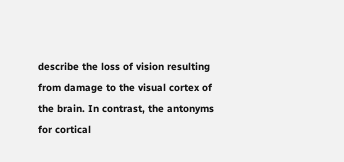describe the loss of vision resulting from damage to the visual cortex of the brain. In contrast, the antonyms for cortical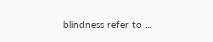blindness refer to ...